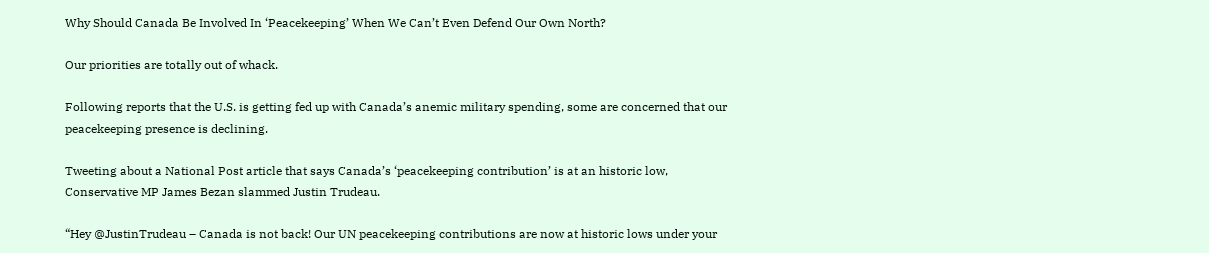Why Should Canada Be Involved In ‘Peacekeeping’ When We Can’t Even Defend Our Own North?

Our priorities are totally out of whack.

Following reports that the U.S. is getting fed up with Canada’s anemic military spending, some are concerned that our peacekeeping presence is declining.

Tweeting about a National Post article that says Canada’s ‘peacekeeping contribution’ is at an historic low, Conservative MP James Bezan slammed Justin Trudeau.

“Hey @JustinTrudeau – Canada is not back! Our UN peacekeeping contributions are now at historic lows under your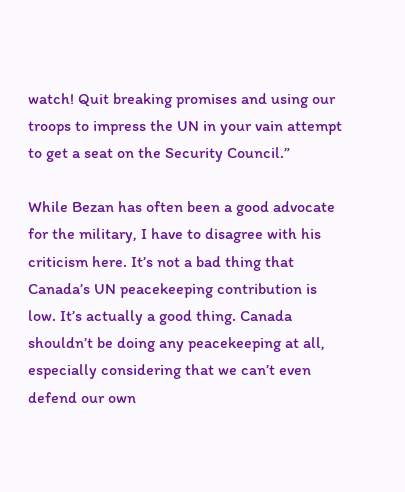watch! Quit breaking promises and using our troops to impress the UN in your vain attempt to get a seat on the Security Council.”

While Bezan has often been a good advocate for the military, I have to disagree with his criticism here. It’s not a bad thing that Canada’s UN peacekeeping contribution is low. It’s actually a good thing. Canada shouldn’t be doing any peacekeeping at all, especially considering that we can’t even defend our own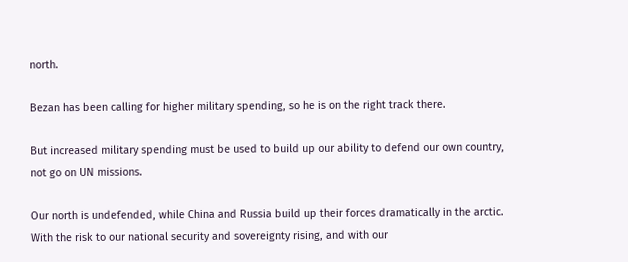north.

Bezan has been calling for higher military spending, so he is on the right track there.

But increased military spending must be used to build up our ability to defend our own country, not go on UN missions.

Our north is undefended, while China and Russia build up their forces dramatically in the arctic. With the risk to our national security and sovereignty rising, and with our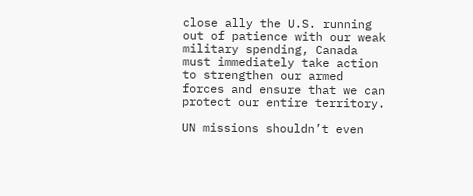close ally the U.S. running out of patience with our weak military spending, Canada must immediately take action to strengthen our armed forces and ensure that we can protect our entire territory.

UN missions shouldn’t even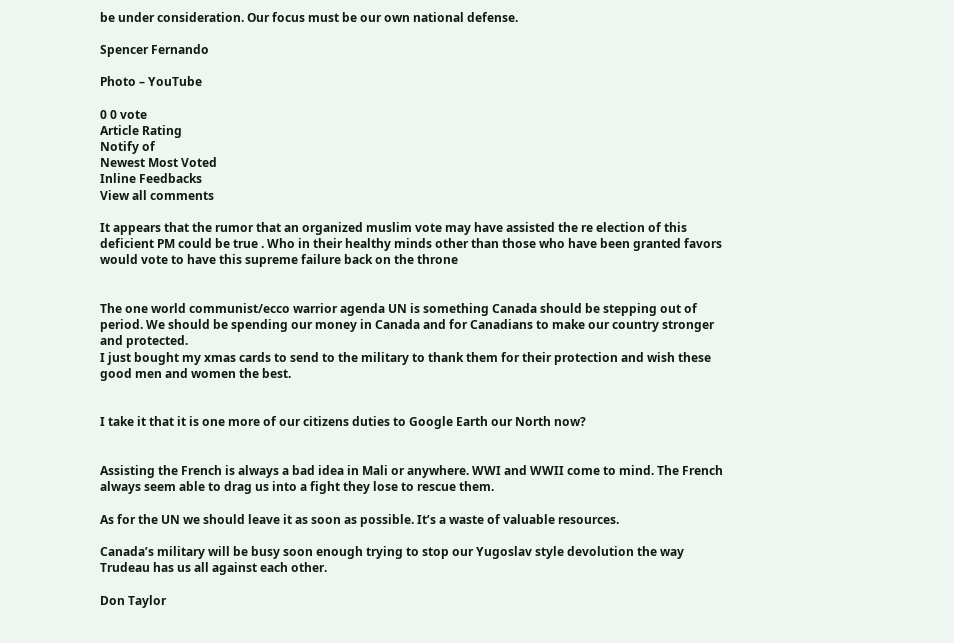be under consideration. Our focus must be our own national defense.

Spencer Fernando

Photo – YouTube

0 0 vote
Article Rating
Notify of
Newest Most Voted
Inline Feedbacks
View all comments

It appears that the rumor that an organized muslim vote may have assisted the re election of this deficient PM could be true . Who in their healthy minds other than those who have been granted favors would vote to have this supreme failure back on the throne


The one world communist/ecco warrior agenda UN is something Canada should be stepping out of period. We should be spending our money in Canada and for Canadians to make our country stronger and protected.
I just bought my xmas cards to send to the military to thank them for their protection and wish these good men and women the best.


I take it that it is one more of our citizens duties to Google Earth our North now?


Assisting the French is always a bad idea in Mali or anywhere. WWI and WWII come to mind. The French always seem able to drag us into a fight they lose to rescue them.

As for the UN we should leave it as soon as possible. It’s a waste of valuable resources.

Canada’s military will be busy soon enough trying to stop our Yugoslav style devolution the way Trudeau has us all against each other.

Don Taylor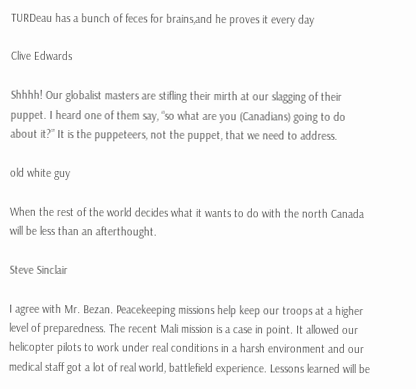TURDeau has a bunch of feces for brains,and he proves it every day

Clive Edwards

Shhhh! Our globalist masters are stifling their mirth at our slagging of their puppet. I heard one of them say, “so what are you (Canadians) going to do about it?” It is the puppeteers, not the puppet, that we need to address.

old white guy

When the rest of the world decides what it wants to do with the north Canada will be less than an afterthought.

Steve Sinclair

I agree with Mr. Bezan. Peacekeeping missions help keep our troops at a higher level of preparedness. The recent Mali mission is a case in point. It allowed our helicopter pilots to work under real conditions in a harsh environment and our medical staff got a lot of real world, battlefield experience. Lessons learned will be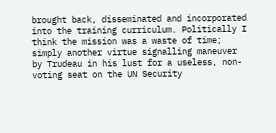brought back, disseminated and incorporated into the training curriculum. Politically I think the mission was a waste of time; simply another virtue signalling maneuver by Trudeau in his lust for a useless, non-voting seat on the UN Security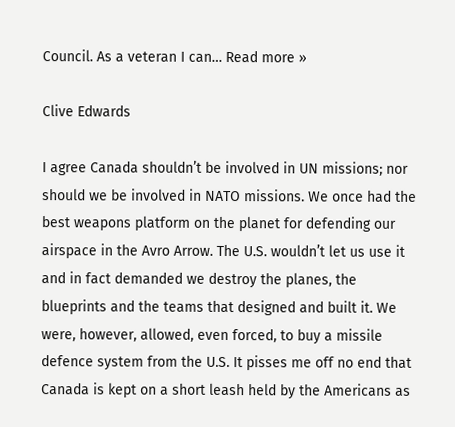Council. As a veteran I can… Read more »

Clive Edwards

I agree Canada shouldn’t be involved in UN missions; nor should we be involved in NATO missions. We once had the best weapons platform on the planet for defending our airspace in the Avro Arrow. The U.S. wouldn’t let us use it and in fact demanded we destroy the planes, the blueprints and the teams that designed and built it. We were, however, allowed, even forced, to buy a missile defence system from the U.S. It pisses me off no end that Canada is kept on a short leash held by the Americans as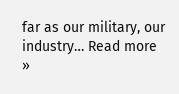far as our military, our industry… Read more »